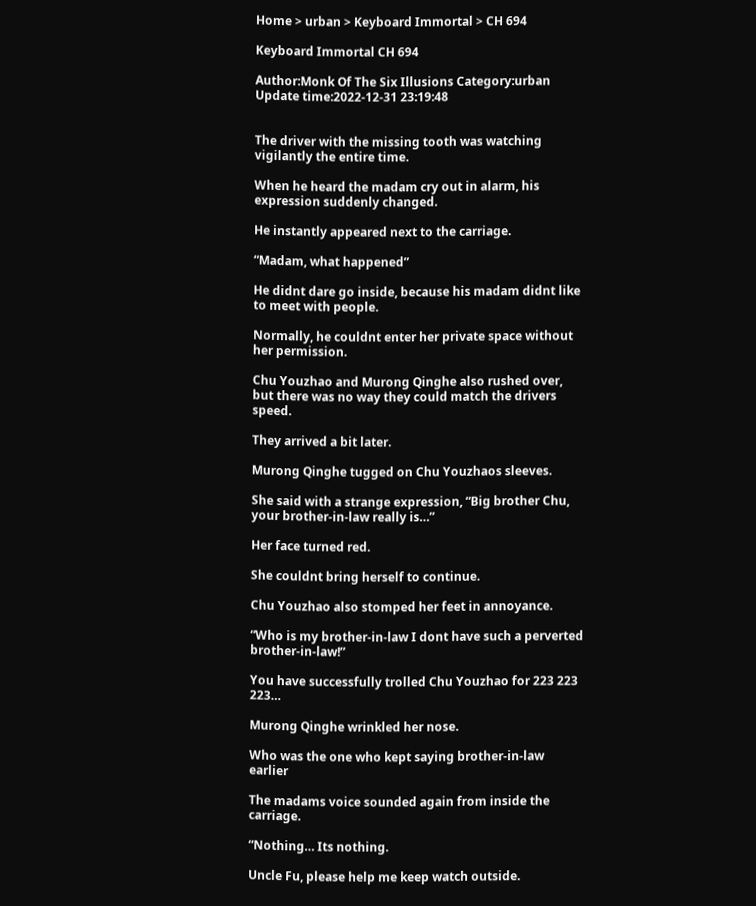Home > urban > Keyboard Immortal > CH 694

Keyboard Immortal CH 694

Author:Monk Of The Six Illusions Category:urban Update time:2022-12-31 23:19:48


The driver with the missing tooth was watching vigilantly the entire time.

When he heard the madam cry out in alarm, his expression suddenly changed.

He instantly appeared next to the carriage.

“Madam, what happened”

He didnt dare go inside, because his madam didnt like to meet with people.

Normally, he couldnt enter her private space without her permission.

Chu Youzhao and Murong Qinghe also rushed over, but there was no way they could match the drivers speed.

They arrived a bit later.

Murong Qinghe tugged on Chu Youzhaos sleeves.

She said with a strange expression, “Big brother Chu, your brother-in-law really is…”

Her face turned red.

She couldnt bring herself to continue.

Chu Youzhao also stomped her feet in annoyance.

“Who is my brother-in-law I dont have such a perverted brother-in-law!”

You have successfully trolled Chu Youzhao for 223 223 223…

Murong Qinghe wrinkled her nose.

Who was the one who kept saying brother-in-law earlier

The madams voice sounded again from inside the carriage.

“Nothing… Its nothing.

Uncle Fu, please help me keep watch outside.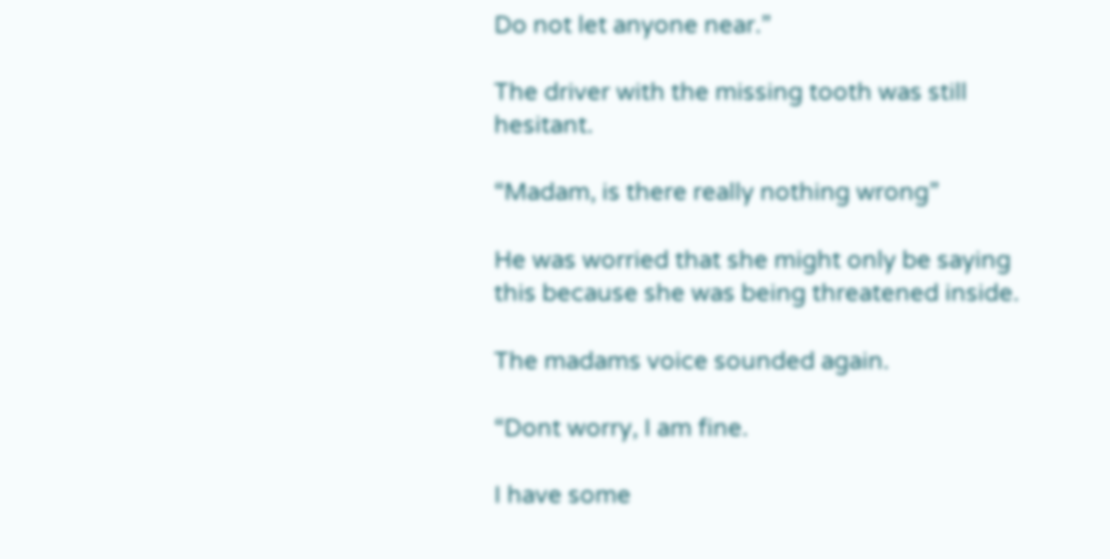Do not let anyone near.”

The driver with the missing tooth was still hesitant.

“Madam, is there really nothing wrong”

He was worried that she might only be saying this because she was being threatened inside.

The madams voice sounded again.

“Dont worry, I am fine.

I have some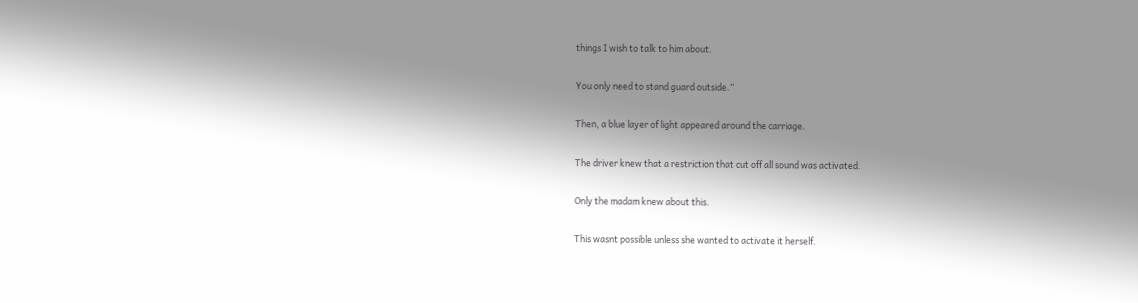things I wish to talk to him about.

You only need to stand guard outside.”

Then, a blue layer of light appeared around the carriage.

The driver knew that a restriction that cut off all sound was activated.

Only the madam knew about this.

This wasnt possible unless she wanted to activate it herself.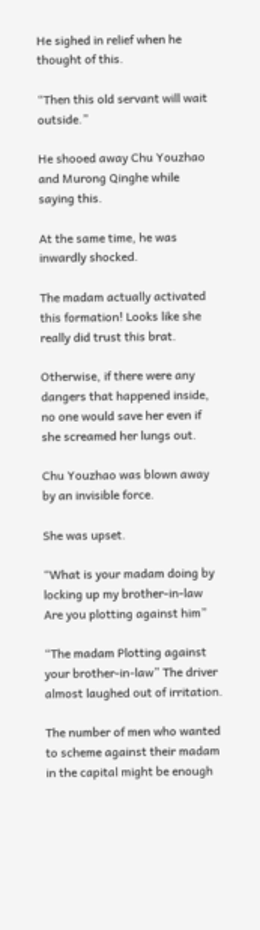He sighed in relief when he thought of this.

“Then this old servant will wait outside.”

He shooed away Chu Youzhao and Murong Qinghe while saying this.

At the same time, he was inwardly shocked.

The madam actually activated this formation! Looks like she really did trust this brat.

Otherwise, if there were any dangers that happened inside, no one would save her even if she screamed her lungs out.

Chu Youzhao was blown away by an invisible force.

She was upset.

“What is your madam doing by locking up my brother-in-law Are you plotting against him”

“The madam Plotting against your brother-in-law” The driver almost laughed out of irritation.

The number of men who wanted to scheme against their madam in the capital might be enough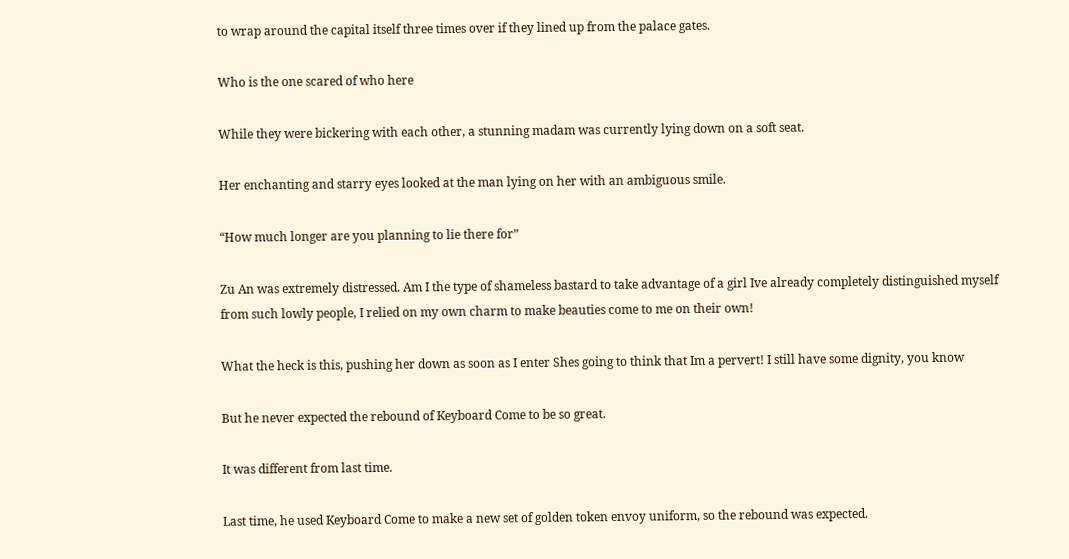to wrap around the capital itself three times over if they lined up from the palace gates.

Who is the one scared of who here

While they were bickering with each other, a stunning madam was currently lying down on a soft seat.

Her enchanting and starry eyes looked at the man lying on her with an ambiguous smile.

“How much longer are you planning to lie there for”

Zu An was extremely distressed. Am I the type of shameless bastard to take advantage of a girl Ive already completely distinguished myself from such lowly people, I relied on my own charm to make beauties come to me on their own!

What the heck is this, pushing her down as soon as I enter Shes going to think that Im a pervert! I still have some dignity, you know

But he never expected the rebound of Keyboard Come to be so great.

It was different from last time.

Last time, he used Keyboard Come to make a new set of golden token envoy uniform, so the rebound was expected.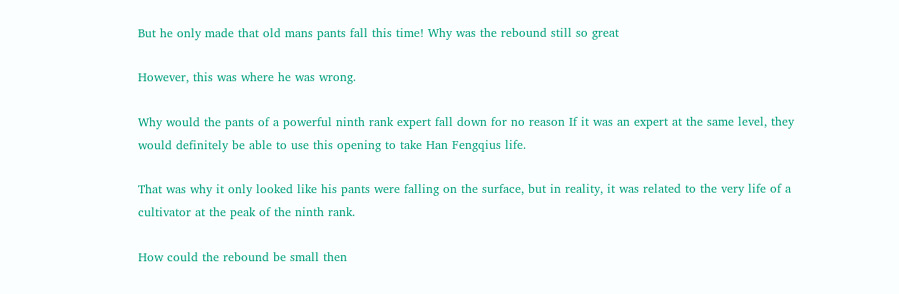But he only made that old mans pants fall this time! Why was the rebound still so great

However, this was where he was wrong.

Why would the pants of a powerful ninth rank expert fall down for no reason If it was an expert at the same level, they would definitely be able to use this opening to take Han Fengqius life.

That was why it only looked like his pants were falling on the surface, but in reality, it was related to the very life of a cultivator at the peak of the ninth rank.

How could the rebound be small then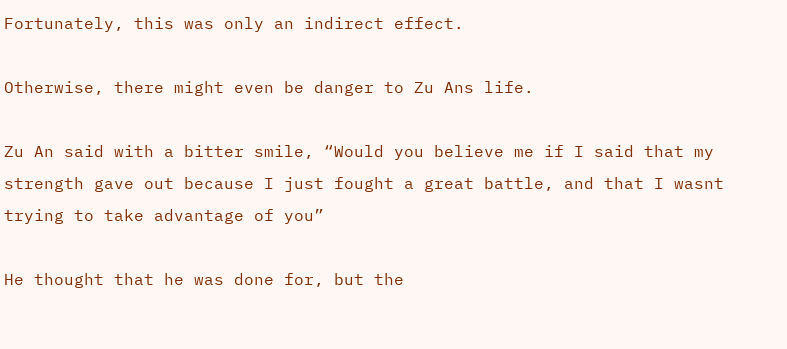Fortunately, this was only an indirect effect.

Otherwise, there might even be danger to Zu Ans life.

Zu An said with a bitter smile, “Would you believe me if I said that my strength gave out because I just fought a great battle, and that I wasnt trying to take advantage of you”

He thought that he was done for, but the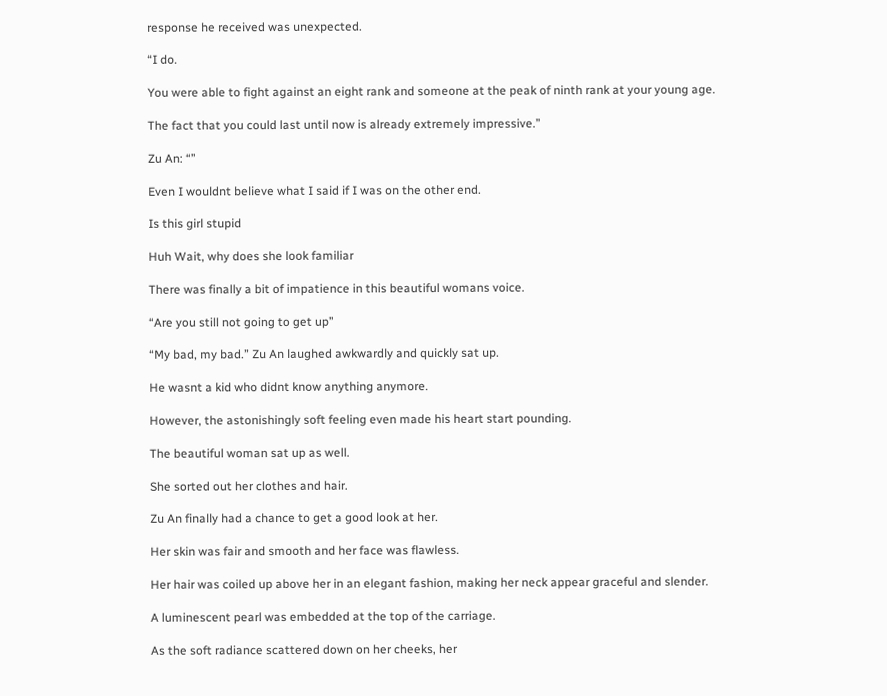response he received was unexpected.

“I do.

You were able to fight against an eight rank and someone at the peak of ninth rank at your young age.

The fact that you could last until now is already extremely impressive.”

Zu An: “”

Even I wouldnt believe what I said if I was on the other end.

Is this girl stupid

Huh Wait, why does she look familiar

There was finally a bit of impatience in this beautiful womans voice.

“Are you still not going to get up”

“My bad, my bad.” Zu An laughed awkwardly and quickly sat up.

He wasnt a kid who didnt know anything anymore.

However, the astonishingly soft feeling even made his heart start pounding.

The beautiful woman sat up as well.

She sorted out her clothes and hair.

Zu An finally had a chance to get a good look at her.

Her skin was fair and smooth and her face was flawless.

Her hair was coiled up above her in an elegant fashion, making her neck appear graceful and slender.

A luminescent pearl was embedded at the top of the carriage.

As the soft radiance scattered down on her cheeks, her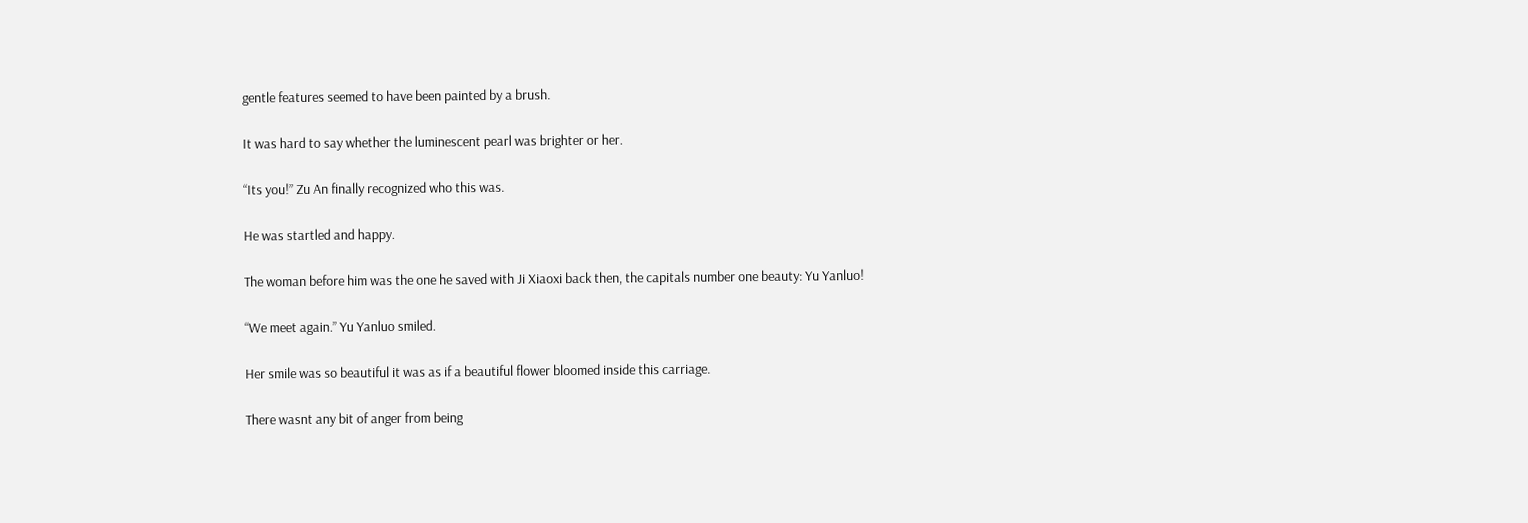gentle features seemed to have been painted by a brush.

It was hard to say whether the luminescent pearl was brighter or her.

“Its you!” Zu An finally recognized who this was.

He was startled and happy.

The woman before him was the one he saved with Ji Xiaoxi back then, the capitals number one beauty: Yu Yanluo!

“We meet again.” Yu Yanluo smiled.

Her smile was so beautiful it was as if a beautiful flower bloomed inside this carriage.

There wasnt any bit of anger from being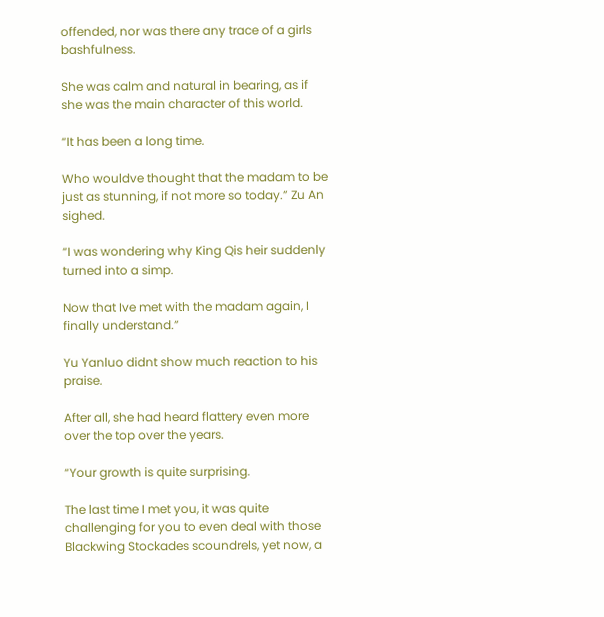offended, nor was there any trace of a girls bashfulness.

She was calm and natural in bearing, as if she was the main character of this world.

“It has been a long time.

Who wouldve thought that the madam to be just as stunning, if not more so today.” Zu An sighed.

“I was wondering why King Qis heir suddenly turned into a simp.

Now that Ive met with the madam again, I finally understand.”

Yu Yanluo didnt show much reaction to his praise.

After all, she had heard flattery even more over the top over the years.

“Your growth is quite surprising.

The last time I met you, it was quite challenging for you to even deal with those Blackwing Stockades scoundrels, yet now, a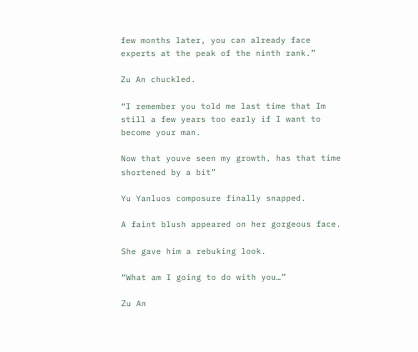few months later, you can already face experts at the peak of the ninth rank.”

Zu An chuckled.

“I remember you told me last time that Im still a few years too early if I want to become your man.

Now that youve seen my growth, has that time shortened by a bit”

Yu Yanluos composure finally snapped.

A faint blush appeared on her gorgeous face.

She gave him a rebuking look.

“What am I going to do with you…”

Zu An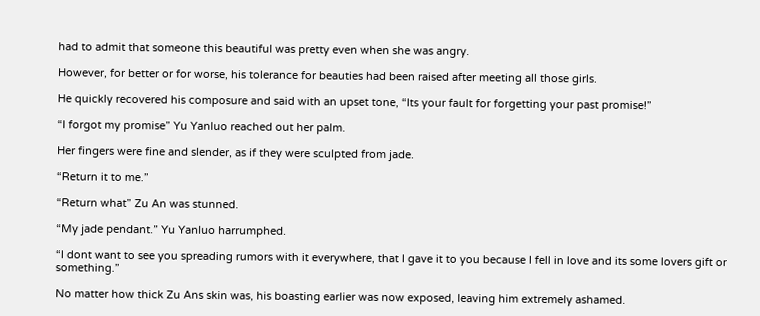had to admit that someone this beautiful was pretty even when she was angry.

However, for better or for worse, his tolerance for beauties had been raised after meeting all those girls.

He quickly recovered his composure and said with an upset tone, “Its your fault for forgetting your past promise!”

“I forgot my promise” Yu Yanluo reached out her palm.

Her fingers were fine and slender, as if they were sculpted from jade.

“Return it to me.”

“Return what” Zu An was stunned.

“My jade pendant.” Yu Yanluo harrumphed.

“I dont want to see you spreading rumors with it everywhere, that I gave it to you because I fell in love and its some lovers gift or something.”

No matter how thick Zu Ans skin was, his boasting earlier was now exposed, leaving him extremely ashamed.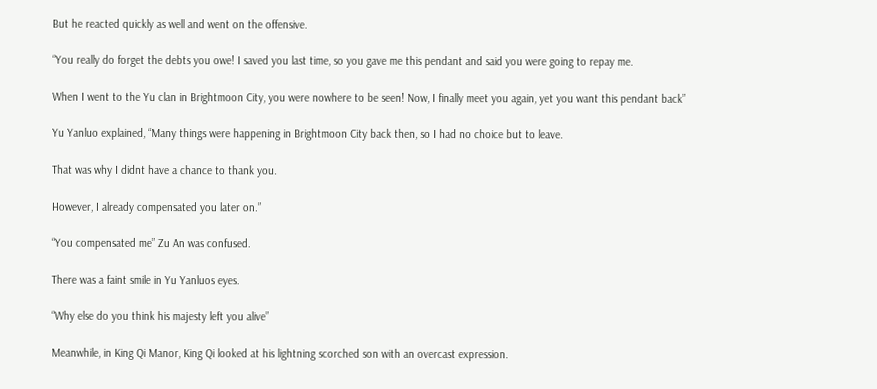But he reacted quickly as well and went on the offensive.

“You really do forget the debts you owe! I saved you last time, so you gave me this pendant and said you were going to repay me.

When I went to the Yu clan in Brightmoon City, you were nowhere to be seen! Now, I finally meet you again, yet you want this pendant back”

Yu Yanluo explained, “Many things were happening in Brightmoon City back then, so I had no choice but to leave.

That was why I didnt have a chance to thank you.

However, I already compensated you later on.”

“You compensated me” Zu An was confused.

There was a faint smile in Yu Yanluos eyes.

“Why else do you think his majesty left you alive”

Meanwhile, in King Qi Manor, King Qi looked at his lightning scorched son with an overcast expression.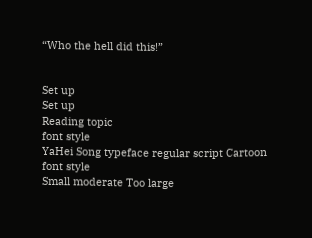“Who the hell did this!”


Set up
Set up
Reading topic
font style
YaHei Song typeface regular script Cartoon
font style
Small moderate Too large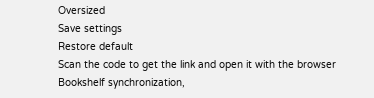Oversized
Save settings
Restore default
Scan the code to get the link and open it with the browser
Bookshelf synchronization,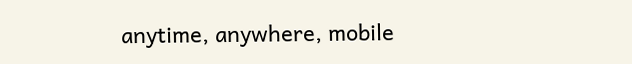anytime, anywhere, mobile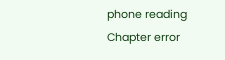phone reading
Chapter error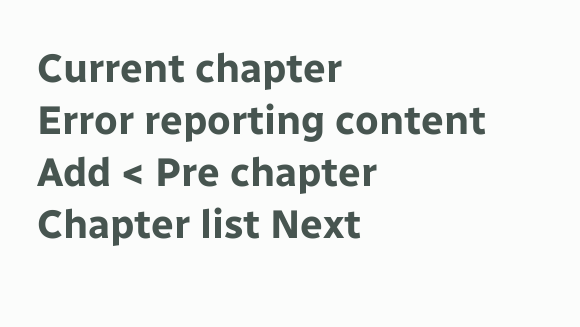Current chapter
Error reporting content
Add < Pre chapter Chapter list Next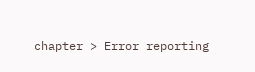chapter > Error reporting